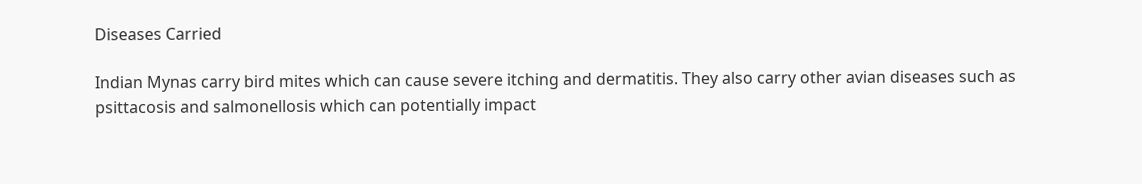Diseases Carried

Indian Mynas carry bird mites which can cause severe itching and dermatitis. They also carry other avian diseases such as psittacosis and salmonellosis which can potentially impact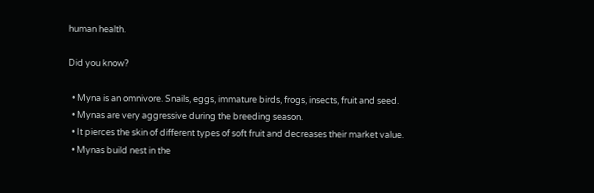human health.

Did you know?

  • Myna is an omnivore. Snails, eggs, immature birds, frogs, insects, fruit and seed.
  • Mynas are very aggressive during the breeding season.
  • It pierces the skin of different types of soft fruit and decreases their market value.
  • Mynas build nest in the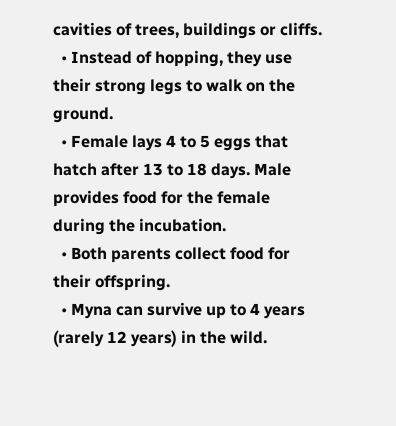cavities of trees, buildings or cliffs.
  • Instead of hopping, they use their strong legs to walk on the ground.
  • Female lays 4 to 5 eggs that hatch after 13 to 18 days. Male provides food for the female during the incubation.
  • Both parents collect food for their offspring.
  • Myna can survive up to 4 years (rarely 12 years) in the wild.